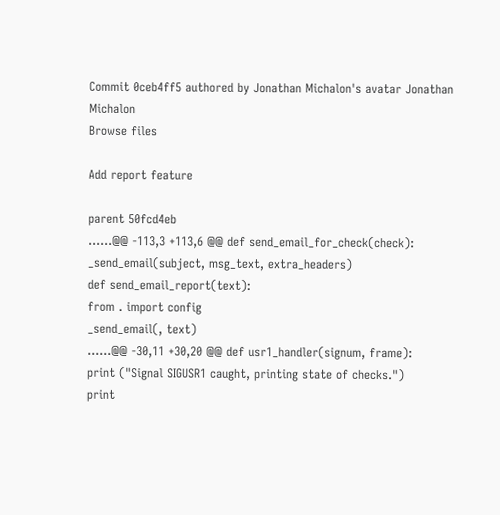Commit 0ceb4ff5 authored by Jonathan Michalon's avatar Jonathan Michalon
Browse files

Add report feature

parent 50fcd4eb
......@@ -113,3 +113,6 @@ def send_email_for_check(check):
_send_email(subject, msg_text, extra_headers)
def send_email_report(text):
from . import config
_send_email(, text)
......@@ -30,11 +30,20 @@ def usr1_handler(signum, frame):
print ("Signal SIGUSR1 caught, printing state of checks.")
print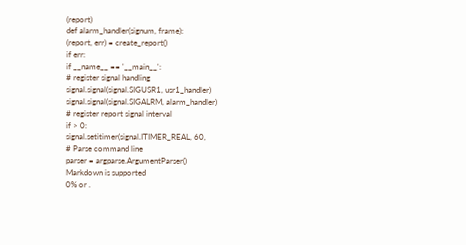(report)
def alarm_handler(signum, frame):
(report, err) = create_report()
if err:
if __name__ == '__main__':
# register signal handling
signal.signal(signal.SIGUSR1, usr1_handler)
signal.signal(signal.SIGALRM, alarm_handler)
# register report signal interval
if > 0:
signal.setitimer(signal.ITIMER_REAL, 60,
# Parse command line
parser = argparse.ArgumentParser()
Markdown is supported
0% or .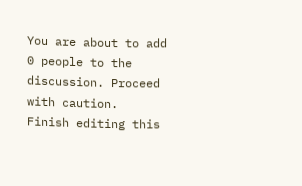You are about to add 0 people to the discussion. Proceed with caution.
Finish editing this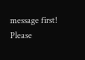message first!
Please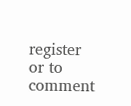register or to comment